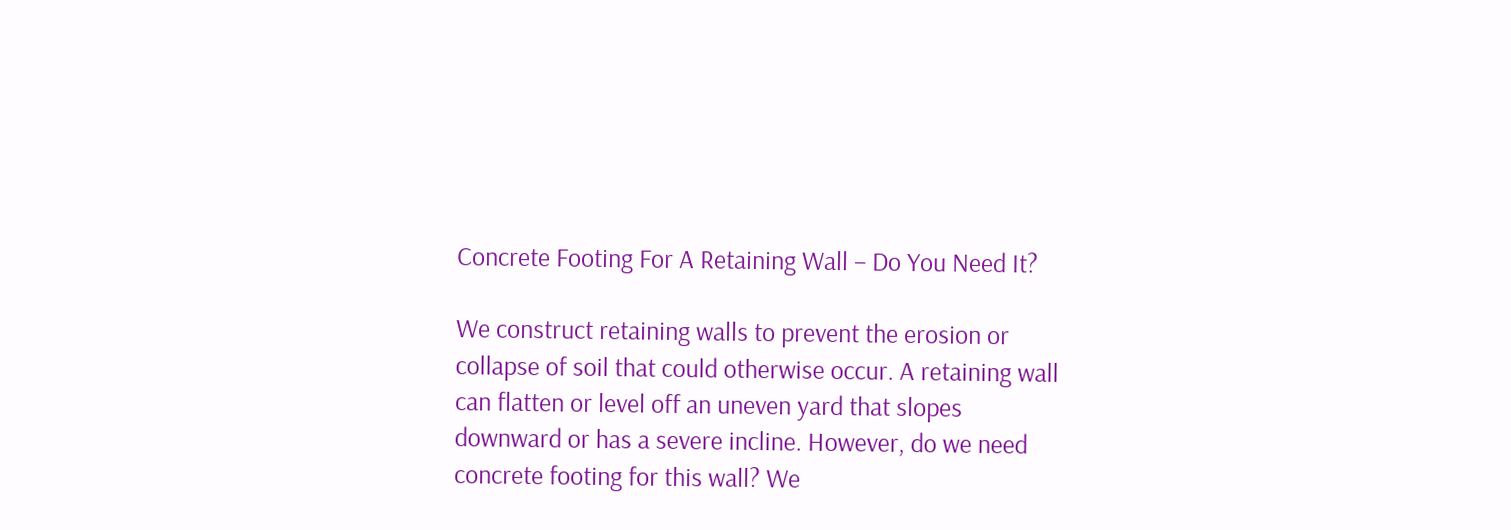Concrete Footing For A Retaining Wall – Do You Need It?

We construct retaining walls to prevent the erosion or collapse of soil that could otherwise occur. A retaining wall can flatten or level off an uneven yard that slopes downward or has a severe incline. However, do we need concrete footing for this wall? We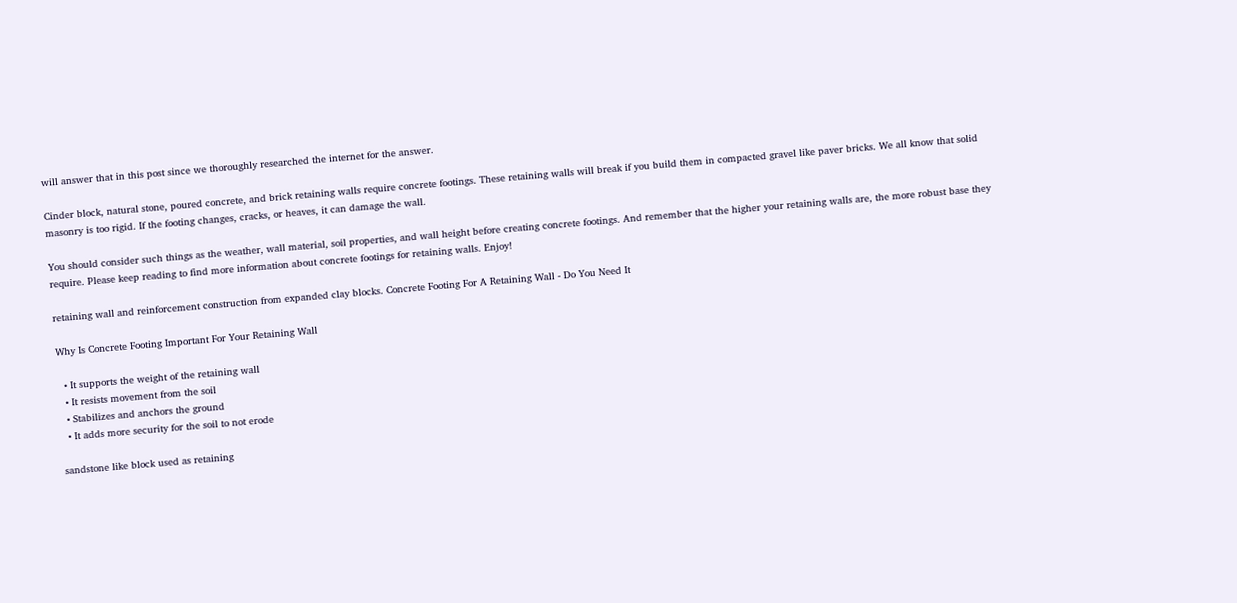will answer that in this post since we thoroughly researched the internet for the answer.

Cinder block, natural stone, poured concrete, and brick retaining walls require concrete footings. These retaining walls will break if you build them in compacted gravel like paver bricks. We all know that solid masonry is too rigid. If the footing changes, cracks, or heaves, it can damage the wall.

You should consider such things as the weather, wall material, soil properties, and wall height before creating concrete footings. And remember that the higher your retaining walls are, the more robust base they require. Please keep reading to find more information about concrete footings for retaining walls. Enjoy!

retaining wall and reinforcement construction from expanded clay blocks. Concrete Footing For A Retaining Wall - Do You Need It

Why Is Concrete Footing Important For Your Retaining Wall

  • It supports the weight of the retaining wall
  • It resists movement from the soil
  • Stabilizes and anchors the ground
  • It adds more security for the soil to not erode

sandstone like block used as retaining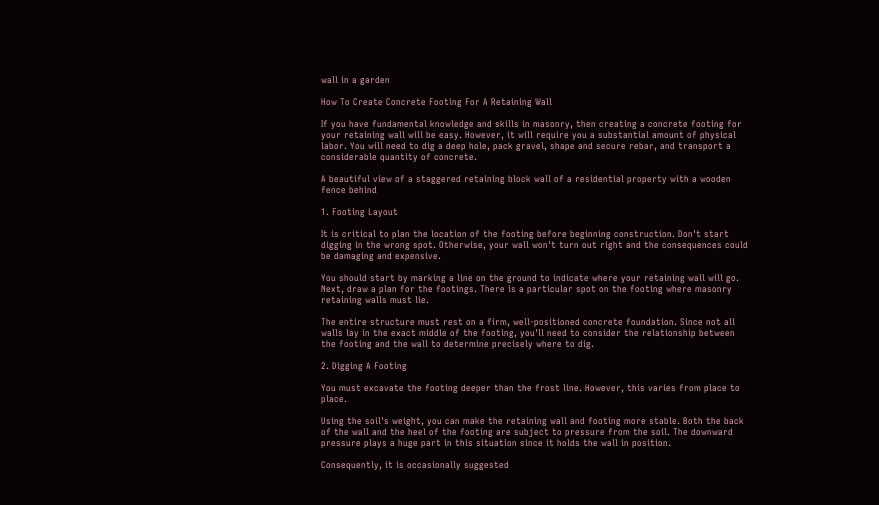wall in a garden

How To Create Concrete Footing For A Retaining Wall

If you have fundamental knowledge and skills in masonry, then creating a concrete footing for your retaining wall will be easy. However, it will require you a substantial amount of physical labor. You will need to dig a deep hole, pack gravel, shape and secure rebar, and transport a considerable quantity of concrete.

A beautiful view of a staggered retaining block wall of a residential property with a wooden fence behind

1. Footing Layout

It is critical to plan the location of the footing before beginning construction. Don't start digging in the wrong spot. Otherwise, your wall won't turn out right and the consequences could be damaging and expensive.

You should start by marking a line on the ground to indicate where your retaining wall will go. Next, draw a plan for the footings. There is a particular spot on the footing where masonry retaining walls must lie.

The entire structure must rest on a firm, well-positioned concrete foundation. Since not all walls lay in the exact middle of the footing, you'll need to consider the relationship between the footing and the wall to determine precisely where to dig.

2. Digging A Footing

You must excavate the footing deeper than the frost line. However, this varies from place to place.

Using the soil's weight, you can make the retaining wall and footing more stable. Both the back of the wall and the heel of the footing are subject to pressure from the soil. The downward pressure plays a huge part in this situation since it holds the wall in position.

Consequently, it is occasionally suggested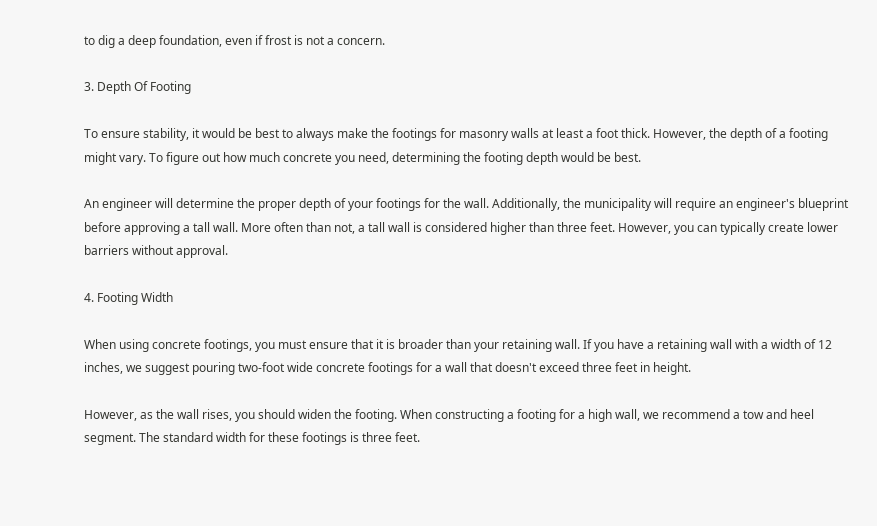to dig a deep foundation, even if frost is not a concern.

3. Depth Of Footing

To ensure stability, it would be best to always make the footings for masonry walls at least a foot thick. However, the depth of a footing might vary. To figure out how much concrete you need, determining the footing depth would be best.

An engineer will determine the proper depth of your footings for the wall. Additionally, the municipality will require an engineer's blueprint before approving a tall wall. More often than not, a tall wall is considered higher than three feet. However, you can typically create lower barriers without approval.

4. Footing Width

When using concrete footings, you must ensure that it is broader than your retaining wall. If you have a retaining wall with a width of 12 inches, we suggest pouring two-foot wide concrete footings for a wall that doesn't exceed three feet in height.

However, as the wall rises, you should widen the footing. When constructing a footing for a high wall, we recommend a tow and heel segment. The standard width for these footings is three feet.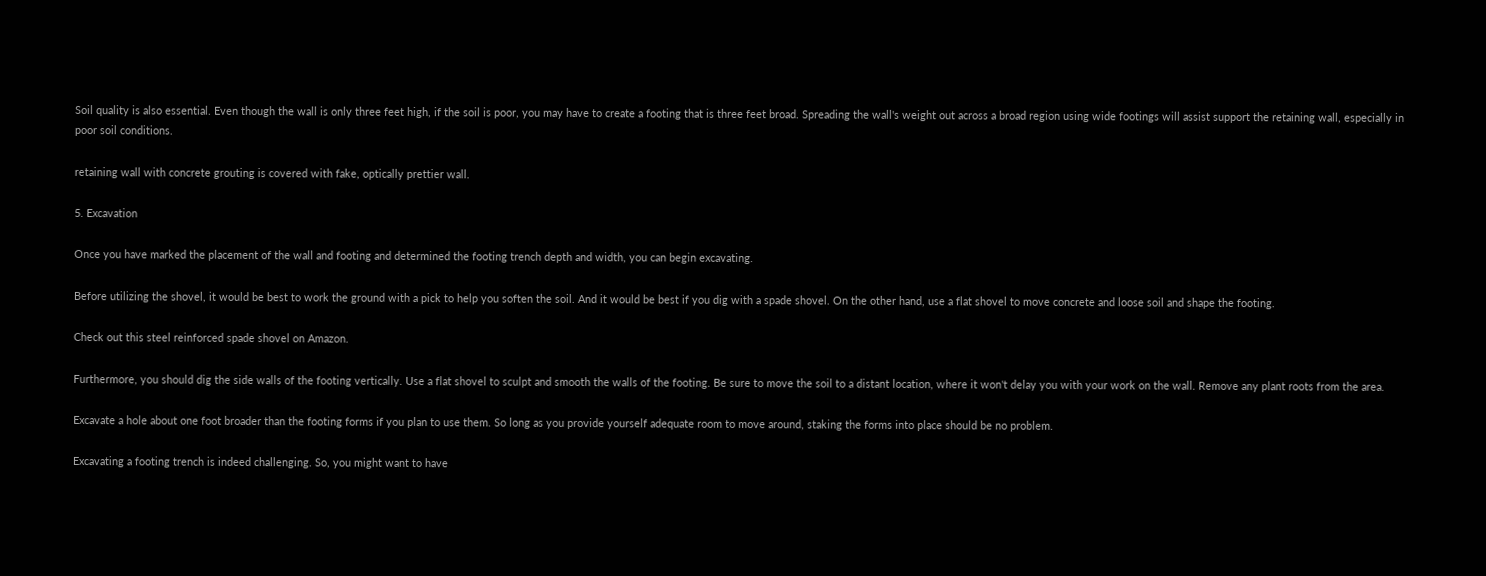Soil quality is also essential. Even though the wall is only three feet high, if the soil is poor, you may have to create a footing that is three feet broad. Spreading the wall's weight out across a broad region using wide footings will assist support the retaining wall, especially in poor soil conditions.

retaining wall with concrete grouting is covered with fake, optically prettier wall.

5. Excavation

Once you have marked the placement of the wall and footing and determined the footing trench depth and width, you can begin excavating.

Before utilizing the shovel, it would be best to work the ground with a pick to help you soften the soil. And it would be best if you dig with a spade shovel. On the other hand, use a flat shovel to move concrete and loose soil and shape the footing.

Check out this steel reinforced spade shovel on Amazon.

Furthermore, you should dig the side walls of the footing vertically. Use a flat shovel to sculpt and smooth the walls of the footing. Be sure to move the soil to a distant location, where it won't delay you with your work on the wall. Remove any plant roots from the area.

Excavate a hole about one foot broader than the footing forms if you plan to use them. So long as you provide yourself adequate room to move around, staking the forms into place should be no problem.

Excavating a footing trench is indeed challenging. So, you might want to have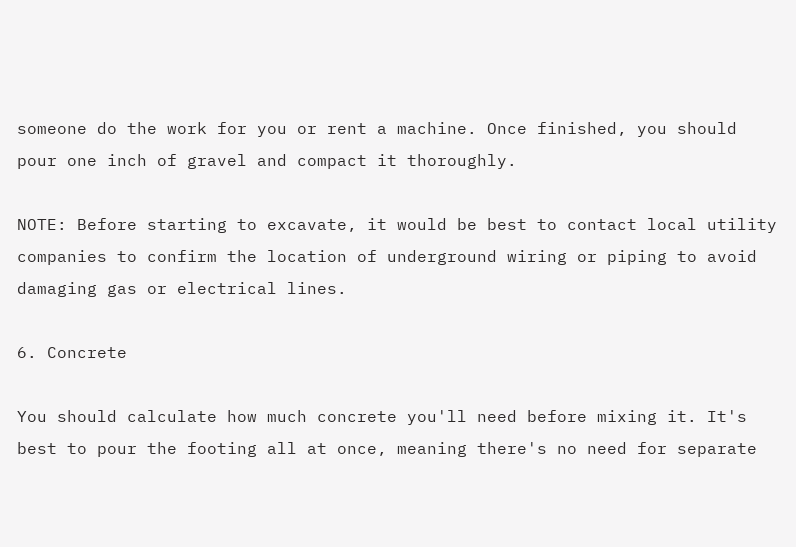someone do the work for you or rent a machine. Once finished, you should pour one inch of gravel and compact it thoroughly.

NOTE: Before starting to excavate, it would be best to contact local utility companies to confirm the location of underground wiring or piping to avoid damaging gas or electrical lines.

6. Concrete

You should calculate how much concrete you'll need before mixing it. It's best to pour the footing all at once, meaning there's no need for separate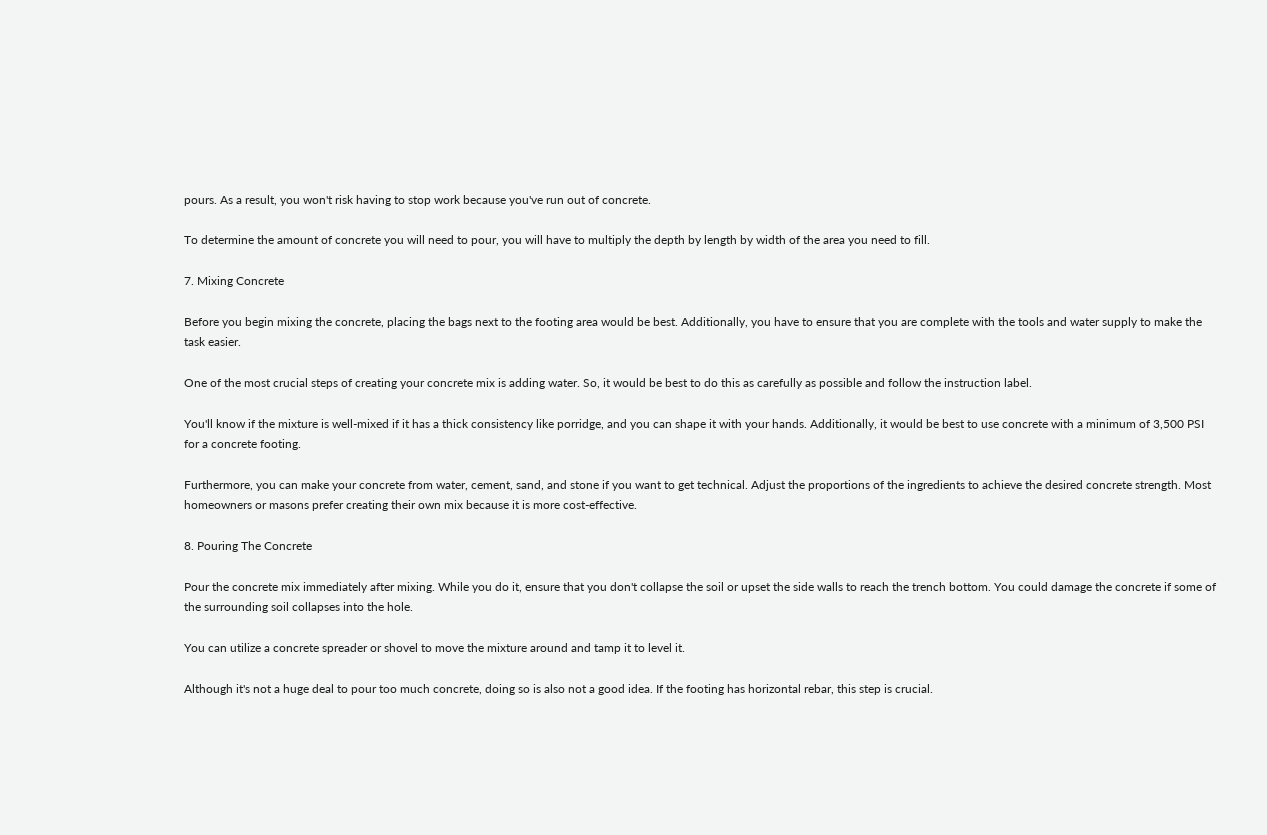pours. As a result, you won't risk having to stop work because you've run out of concrete.

To determine the amount of concrete you will need to pour, you will have to multiply the depth by length by width of the area you need to fill.

7. Mixing Concrete

Before you begin mixing the concrete, placing the bags next to the footing area would be best. Additionally, you have to ensure that you are complete with the tools and water supply to make the task easier.

One of the most crucial steps of creating your concrete mix is adding water. So, it would be best to do this as carefully as possible and follow the instruction label.

You'll know if the mixture is well-mixed if it has a thick consistency like porridge, and you can shape it with your hands. Additionally, it would be best to use concrete with a minimum of 3,500 PSI for a concrete footing.

Furthermore, you can make your concrete from water, cement, sand, and stone if you want to get technical. Adjust the proportions of the ingredients to achieve the desired concrete strength. Most homeowners or masons prefer creating their own mix because it is more cost-effective.

8. Pouring The Concrete

Pour the concrete mix immediately after mixing. While you do it, ensure that you don't collapse the soil or upset the side walls to reach the trench bottom. You could damage the concrete if some of the surrounding soil collapses into the hole.

You can utilize a concrete spreader or shovel to move the mixture around and tamp it to level it.

Although it's not a huge deal to pour too much concrete, doing so is also not a good idea. If the footing has horizontal rebar, this step is crucial.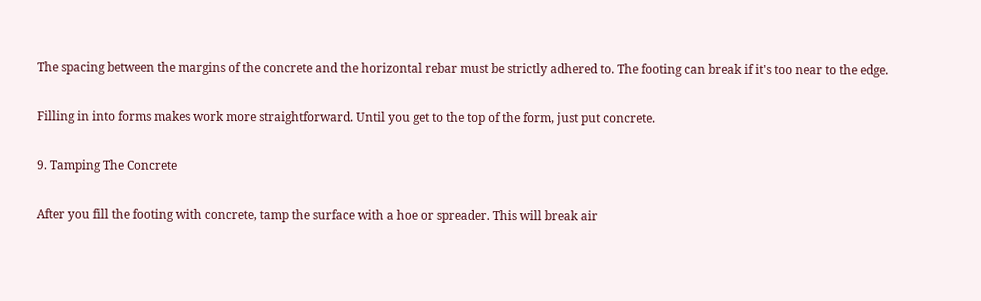The spacing between the margins of the concrete and the horizontal rebar must be strictly adhered to. The footing can break if it's too near to the edge.

Filling in into forms makes work more straightforward. Until you get to the top of the form, just put concrete.

9. Tamping The Concrete

After you fill the footing with concrete, tamp the surface with a hoe or spreader. This will break air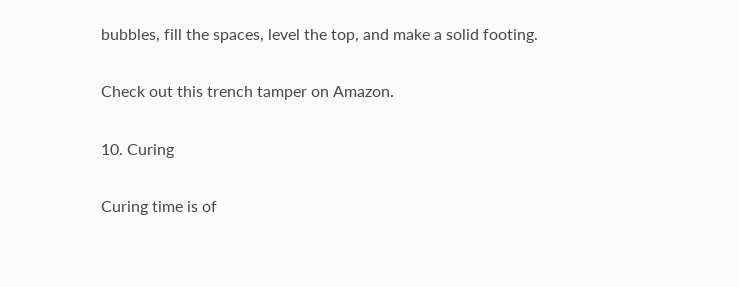bubbles, fill the spaces, level the top, and make a solid footing.

Check out this trench tamper on Amazon.

10. Curing

Curing time is of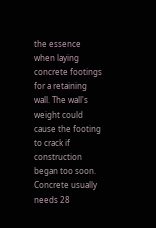the essence when laying concrete footings for a retaining wall. The wall's weight could cause the footing to crack if construction began too soon. Concrete usually needs 28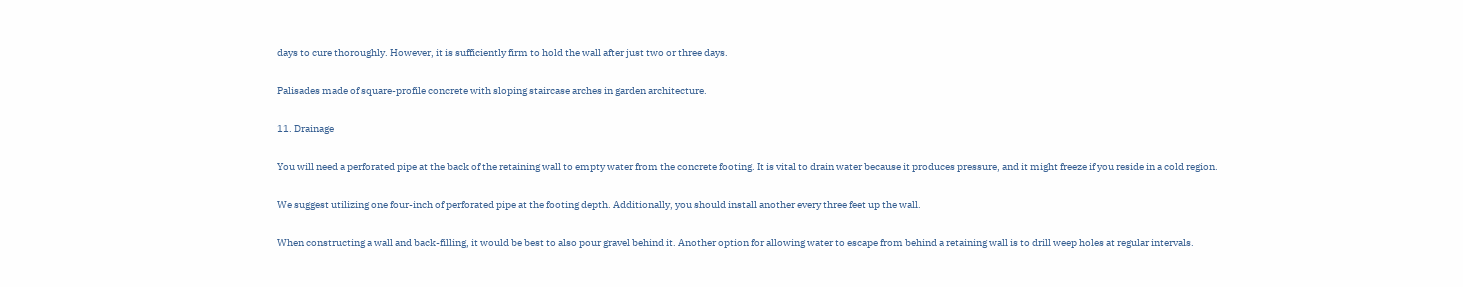days to cure thoroughly. However, it is sufficiently firm to hold the wall after just two or three days.

Palisades made of square-profile concrete with sloping staircase arches in garden architecture.

11. Drainage

You will need a perforated pipe at the back of the retaining wall to empty water from the concrete footing. It is vital to drain water because it produces pressure, and it might freeze if you reside in a cold region.

We suggest utilizing one four-inch of perforated pipe at the footing depth. Additionally, you should install another every three feet up the wall.

When constructing a wall and back-filling, it would be best to also pour gravel behind it. Another option for allowing water to escape from behind a retaining wall is to drill weep holes at regular intervals.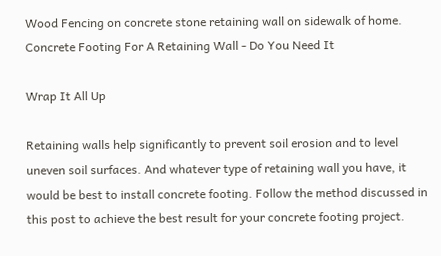Wood Fencing on concrete stone retaining wall on sidewalk of home. Concrete Footing For A Retaining Wall - Do You Need It

Wrap It All Up

Retaining walls help significantly to prevent soil erosion and to level uneven soil surfaces. And whatever type of retaining wall you have, it would be best to install concrete footing. Follow the method discussed in this post to achieve the best result for your concrete footing project.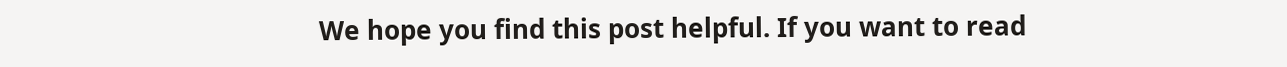We hope you find this post helpful. If you want to read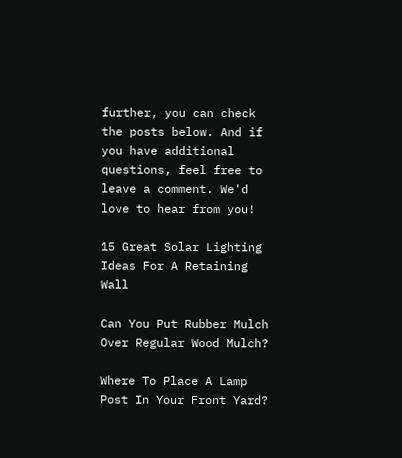further, you can check the posts below. And if you have additional questions, feel free to leave a comment. We'd love to hear from you!

15 Great Solar Lighting Ideas For A Retaining Wall

Can You Put Rubber Mulch Over Regular Wood Mulch?

Where To Place A Lamp Post In Your Front Yard?